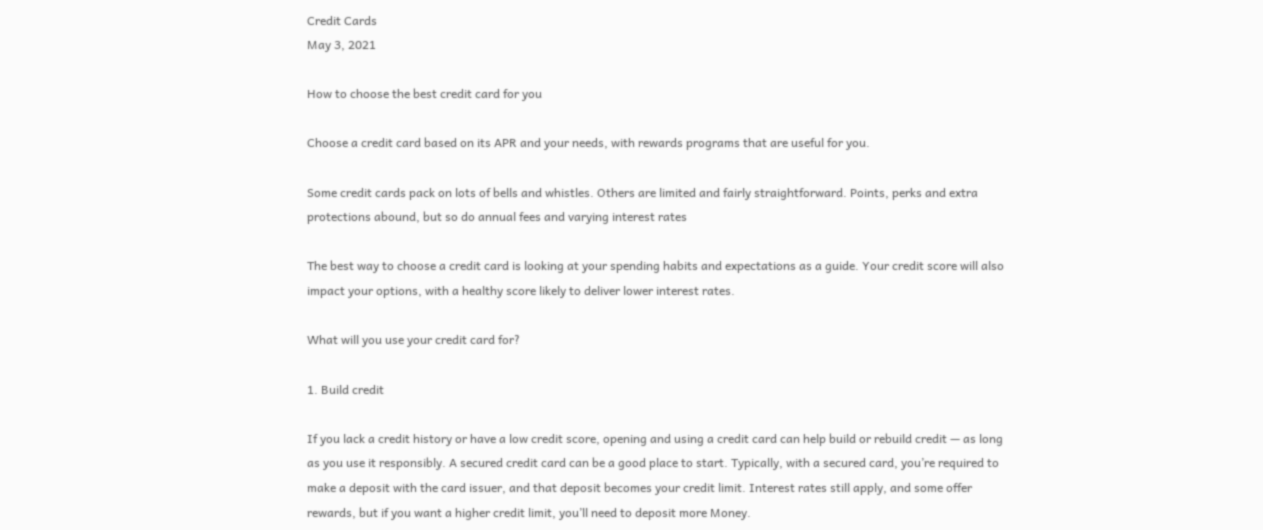Credit Cards
May 3, 2021

How to choose the best credit card for you

Choose a credit card based on its APR and your needs, with rewards programs that are useful for you.

Some credit cards pack on lots of bells and whistles. Others are limited and fairly straightforward. Points, perks and extra protections abound, but so do annual fees and varying interest rates

The best way to choose a credit card is looking at your spending habits and expectations as a guide. Your credit score will also impact your options, with a healthy score likely to deliver lower interest rates.

What will you use your credit card for?

1. Build credit

If you lack a credit history or have a low credit score, opening and using a credit card can help build or rebuild credit — as long as you use it responsibly. A secured credit card can be a good place to start. Typically, with a secured card, you’re required to make a deposit with the card issuer, and that deposit becomes your credit limit. Interest rates still apply, and some offer rewards, but if you want a higher credit limit, you’ll need to deposit more Money.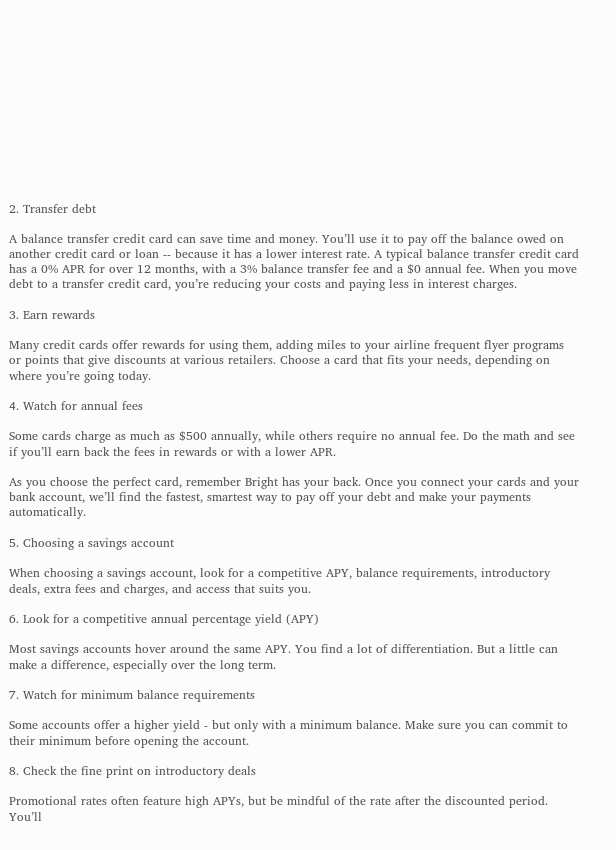2. Transfer debt

A balance transfer credit card can save time and money. You’ll use it to pay off the balance owed on another credit card or loan -- because it has a lower interest rate. A typical balance transfer credit card has a 0% APR for over 12 months, with a 3% balance transfer fee and a $0 annual fee. When you move debt to a transfer credit card, you’re reducing your costs and paying less in interest charges.

3. Earn rewards

Many credit cards offer rewards for using them, adding miles to your airline frequent flyer programs or points that give discounts at various retailers. Choose a card that fits your needs, depending on where you’re going today.

4. Watch for annual fees

Some cards charge as much as $500 annually, while others require no annual fee. Do the math and see if you’ll earn back the fees in rewards or with a lower APR.

As you choose the perfect card, remember Bright has your back. Once you connect your cards and your bank account, we’ll find the fastest, smartest way to pay off your debt and make your payments automatically.

5. Choosing a savings account

When choosing a savings account, look for a competitive APY, balance requirements, introductory deals, extra fees and charges, and access that suits you.

6. Look for a competitive annual percentage yield (APY)

Most savings accounts hover around the same APY. You find a lot of differentiation. But a little can make a difference, especially over the long term.

7. Watch for minimum balance requirements

Some accounts offer a higher yield - but only with a minimum balance. Make sure you can commit to their minimum before opening the account.

8. Check the fine print on introductory deals

Promotional rates often feature high APYs, but be mindful of the rate after the discounted period. You’ll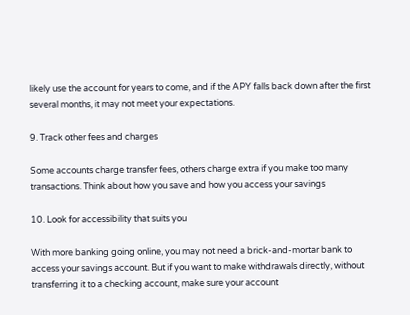likely use the account for years to come, and if the APY falls back down after the first several months, it may not meet your expectations.

9. Track other fees and charges

Some accounts charge transfer fees, others charge extra if you make too many transactions. Think about how you save and how you access your savings

10. Look for accessibility that suits you

With more banking going online, you may not need a brick-and-mortar bank to access your savings account. But if you want to make withdrawals directly, without transferring it to a checking account, make sure your account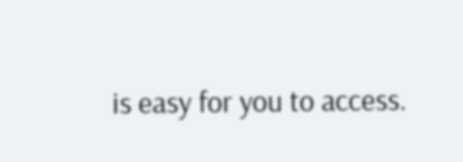is easy for you to access.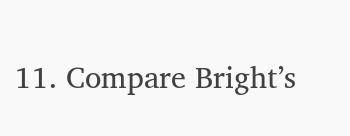11. Compare Bright’s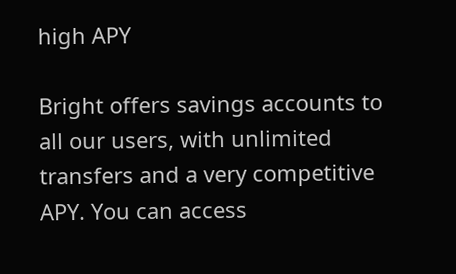high APY

Bright offers savings accounts to all our users, with unlimited transfers and a very competitive APY. You can access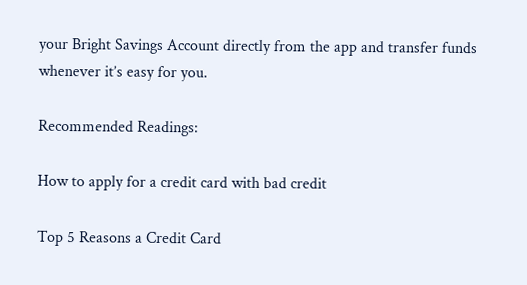your Bright Savings Account directly from the app and transfer funds whenever it’s easy for you.

Recommended Readings:

How to apply for a credit card with bad credit

Top 5 Reasons a Credit Card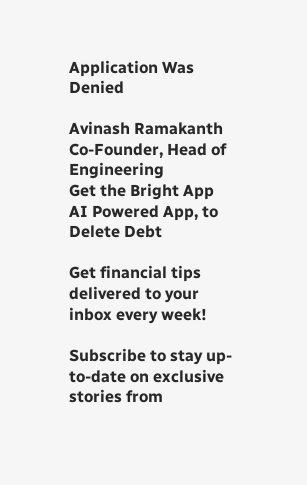Application Was Denied

Avinash Ramakanth
Co-Founder, Head of Engineering
Get the Bright App
AI Powered App, to Delete Debt

Get financial tips delivered to your inbox every week!

Subscribe to stay up-to-date on exclusive stories from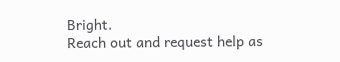Bright.
Reach out and request help as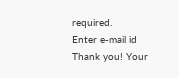required.
Enter e-mail id
Thank you! Your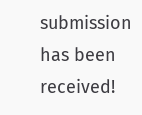submission has been received!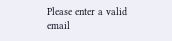Please enter a valid email